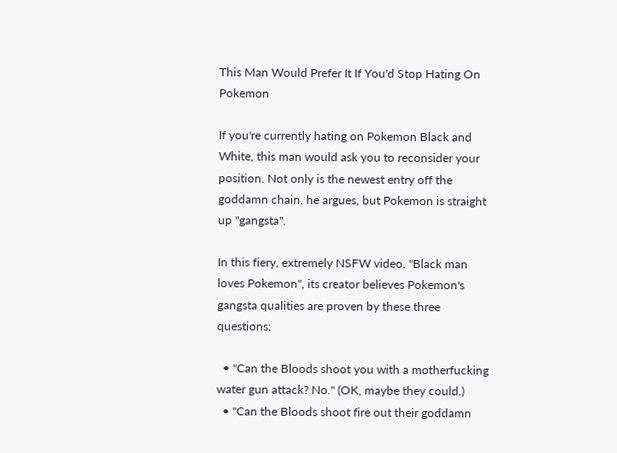This Man Would Prefer It If You'd Stop Hating On Pokemon

If you're currently hating on Pokemon Black and White, this man would ask you to reconsider your position. Not only is the newest entry off the goddamn chain, he argues, but Pokemon is straight up "gangsta".

In this fiery, extremely NSFW video, "Black man loves Pokemon", its creator believes Pokemon's gangsta qualities are proven by these three questions:

  • "Can the Bloods shoot you with a motherfucking water gun attack? No." (OK, maybe they could.)
  • "Can the Bloods shoot fire out their goddamn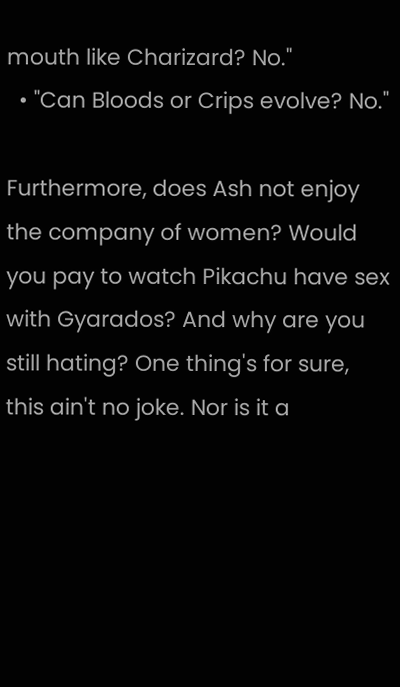mouth like Charizard? No."
  • "Can Bloods or Crips evolve? No."

Furthermore, does Ash not enjoy the company of women? Would you pay to watch Pikachu have sex with Gyarados? And why are you still hating? One thing's for sure, this ain't no joke. Nor is it a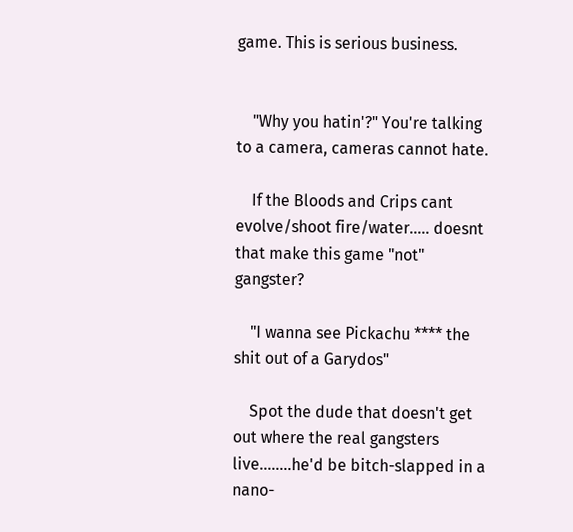game. This is serious business.


    "Why you hatin'?" You're talking to a camera, cameras cannot hate.

    If the Bloods and Crips cant evolve/shoot fire/water..... doesnt that make this game "not" gangster?

    "I wanna see Pickachu **** the shit out of a Garydos"

    Spot the dude that doesn't get out where the real gangsters live........he'd be bitch-slapped in a nano-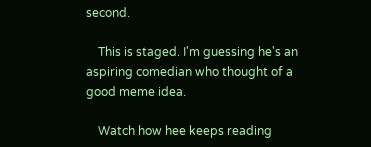second.

    This is staged. I'm guessing he's an aspiring comedian who thought of a good meme idea.

    Watch how hee keeps reading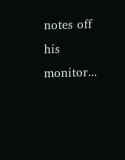notes off his monitor...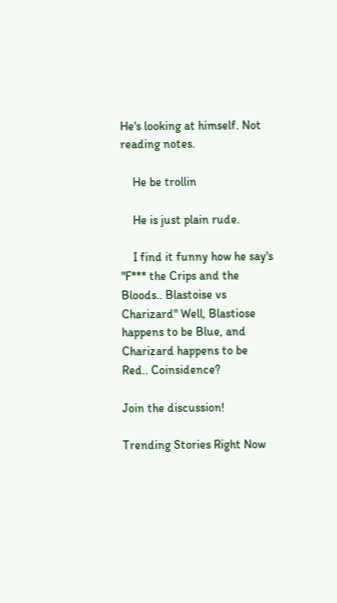He's looking at himself. Not reading notes.

    He be trollin

    He is just plain rude.

    I find it funny how he say's "F*** the Crips and the Bloods.. Blastoise vs Charizard" Well, Blastiose happens to be Blue, and Charizard happens to be Red.. Coinsidence?

Join the discussion!

Trending Stories Right Now